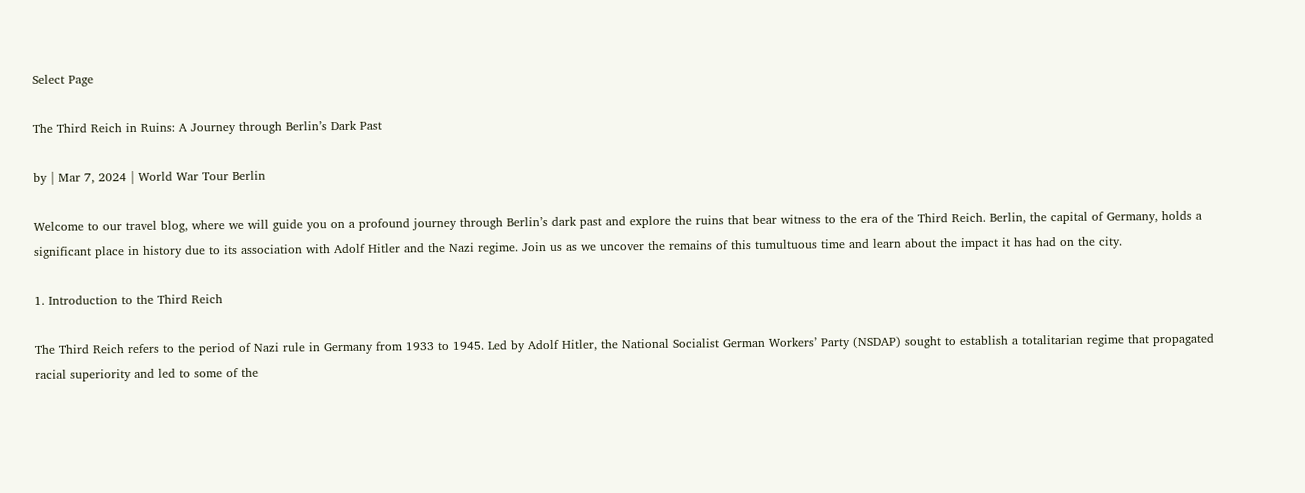Select Page

The Third Reich in Ruins: A Journey through Berlin’s Dark Past

by | Mar 7, 2024 | World War Tour Berlin

Welcome to our travel blog, where we will guide you on a profound journey through Berlin’s dark past and explore the ruins that bear witness to the era of the Third Reich. Berlin, the capital of Germany, holds a significant place in history due to its association with Adolf Hitler and the Nazi regime. Join us as we uncover the remains of this tumultuous time and learn about the impact it has had on the city.

1. Introduction to the Third Reich

The Third Reich refers to the period of Nazi rule in Germany from 1933 to 1945. Led by Adolf Hitler, the National Socialist German Workers’ Party (NSDAP) sought to establish a totalitarian regime that propagated racial superiority and led to some of the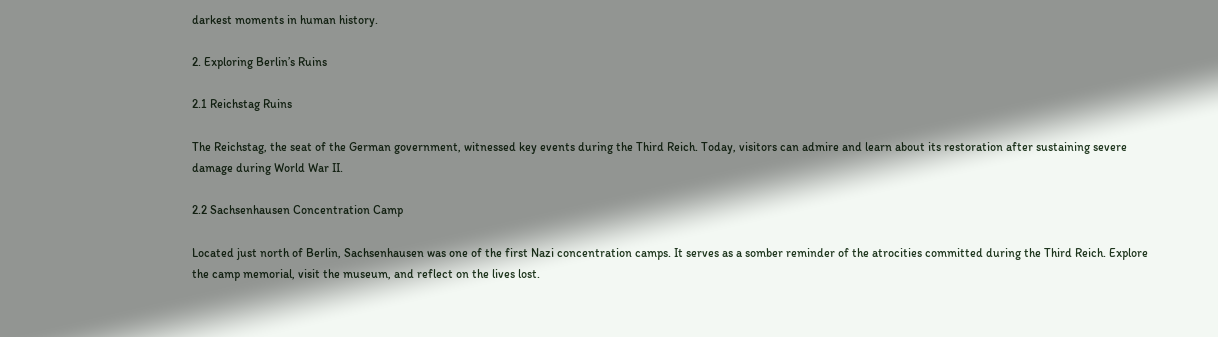darkest moments in human history.

2. Exploring Berlin’s Ruins

2.1 Reichstag Ruins

The Reichstag, the seat of the German government, witnessed key events during the Third Reich. Today, visitors can admire and learn about its restoration after sustaining severe damage during World War II.

2.2 Sachsenhausen Concentration Camp

Located just north of Berlin, Sachsenhausen was one of the first Nazi concentration camps. It serves as a somber reminder of the atrocities committed during the Third Reich. Explore the camp memorial, visit the museum, and reflect on the lives lost.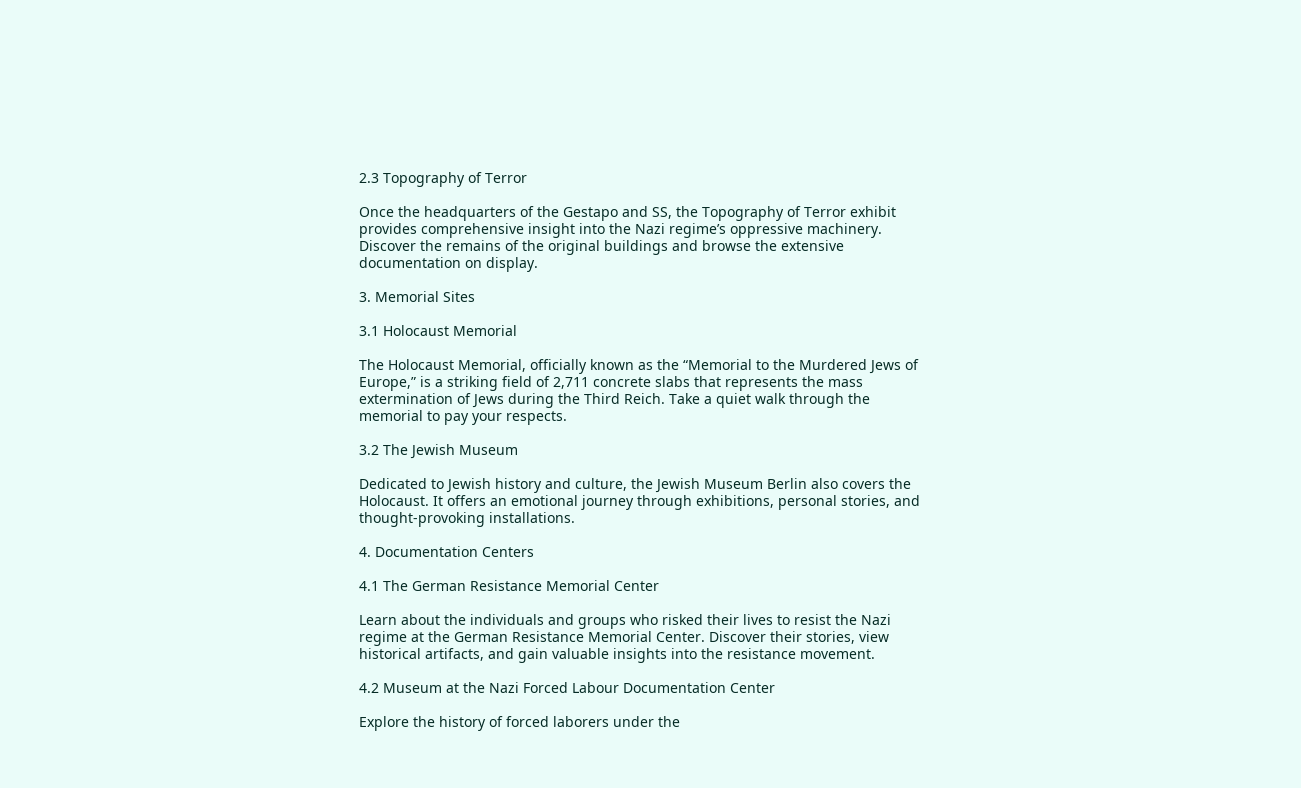2.3 Topography of Terror

Once the headquarters of the Gestapo and SS, the Topography of Terror exhibit provides comprehensive insight into the Nazi regime’s oppressive machinery. Discover the remains of the original buildings and browse the extensive documentation on display.

3. Memorial Sites

3.1 Holocaust Memorial

The Holocaust Memorial, officially known as the “Memorial to the Murdered Jews of Europe,” is a striking field of 2,711 concrete slabs that represents the mass extermination of Jews during the Third Reich. Take a quiet walk through the memorial to pay your respects.

3.2 The Jewish Museum

Dedicated to Jewish history and culture, the Jewish Museum Berlin also covers the Holocaust. It offers an emotional journey through exhibitions, personal stories, and thought-provoking installations.

4. Documentation Centers

4.1 The German Resistance Memorial Center

Learn about the individuals and groups who risked their lives to resist the Nazi regime at the German Resistance Memorial Center. Discover their stories, view historical artifacts, and gain valuable insights into the resistance movement.

4.2 Museum at the Nazi Forced Labour Documentation Center

Explore the history of forced laborers under the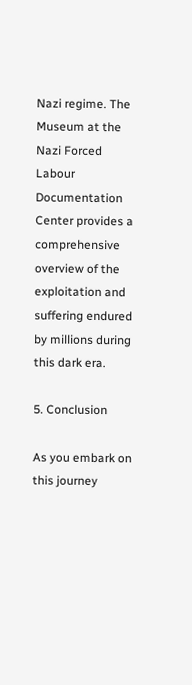Nazi regime. The Museum at the Nazi Forced Labour Documentation Center provides a comprehensive overview of the exploitation and suffering endured by millions during this dark era.

5. Conclusion

As you embark on this journey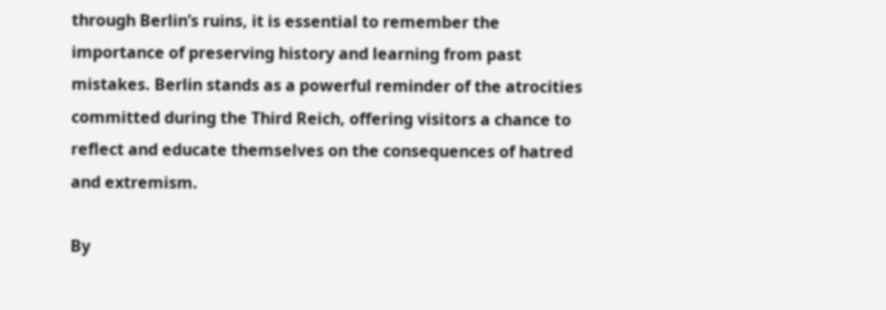through Berlin’s ruins, it is essential to remember the importance of preserving history and learning from past mistakes. Berlin stands as a powerful reminder of the atrocities committed during the Third Reich, offering visitors a chance to reflect and educate themselves on the consequences of hatred and extremism.

By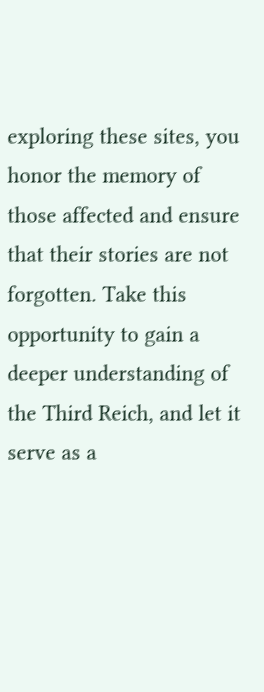exploring these sites, you honor the memory of those affected and ensure that their stories are not forgotten. Take this opportunity to gain a deeper understanding of the Third Reich, and let it serve as a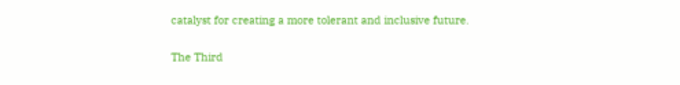catalyst for creating a more tolerant and inclusive future.

The Third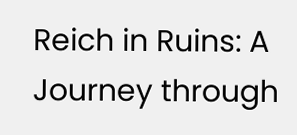Reich in Ruins: A Journey through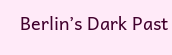Berlin’s Dark Past